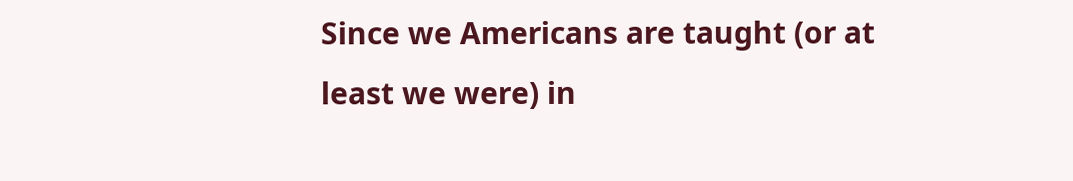Since we Americans are taught (or at least we were) in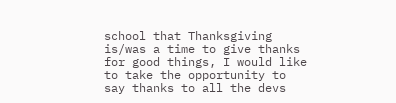school that Thanksgiving is/was a time to give thanks for good things, I would like to take the opportunity to say thanks to all the devs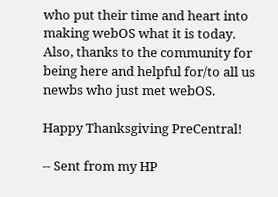who put their time and heart into making webOS what it is today. Also, thanks to the community for being here and helpful for/to all us newbs who just met webOS.

Happy Thanksgiving PreCentral!

-- Sent from my HP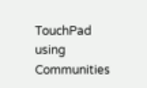TouchPad using Communities